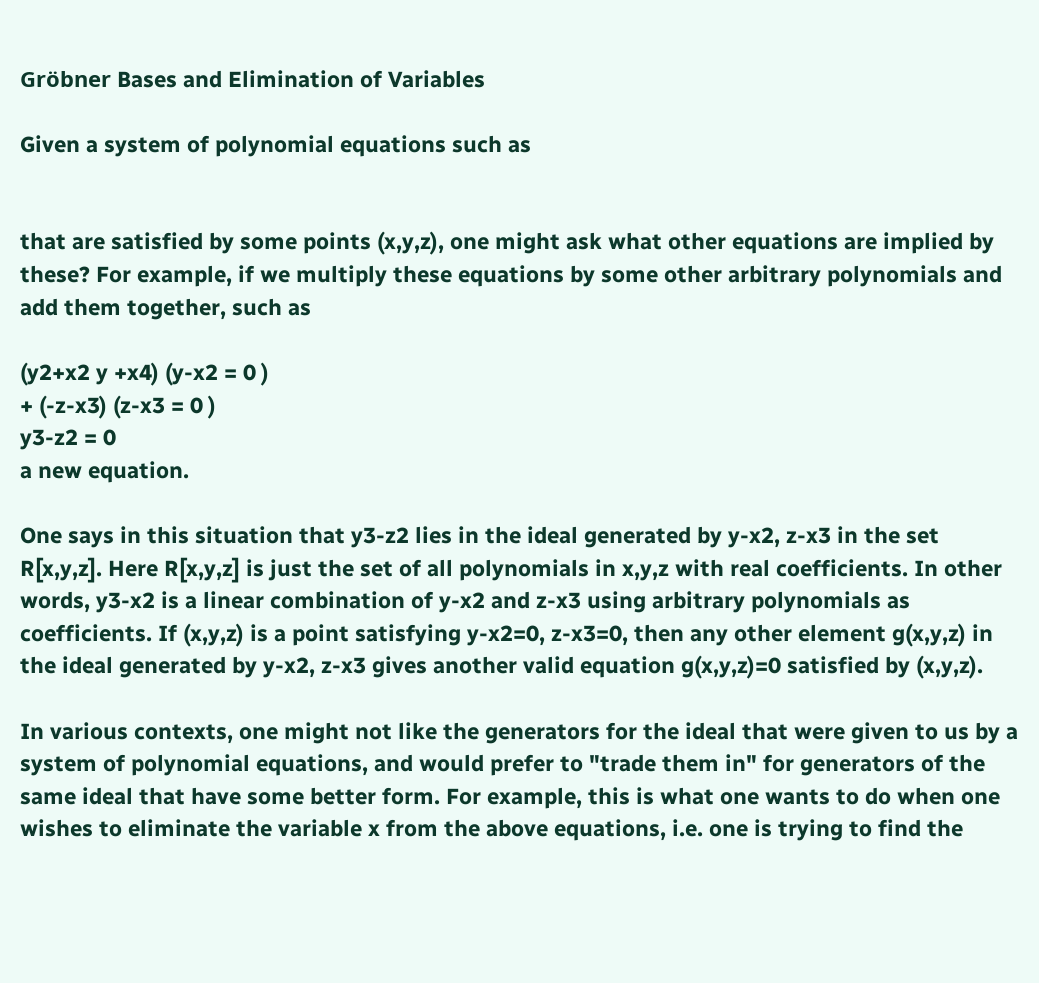Gröbner Bases and Elimination of Variables

Given a system of polynomial equations such as


that are satisfied by some points (x,y,z), one might ask what other equations are implied by these? For example, if we multiply these equations by some other arbitrary polynomials and add them together, such as

(y2+x2 y +x4) (y-x2 = 0 )
+ (-z-x3) (z-x3 = 0 )
y3-z2 = 0
a new equation.

One says in this situation that y3-z2 lies in the ideal generated by y-x2, z-x3 in the set R[x,y,z]. Here R[x,y,z] is just the set of all polynomials in x,y,z with real coefficients. In other words, y3-x2 is a linear combination of y-x2 and z-x3 using arbitrary polynomials as coefficients. If (x,y,z) is a point satisfying y-x2=0, z-x3=0, then any other element g(x,y,z) in the ideal generated by y-x2, z-x3 gives another valid equation g(x,y,z)=0 satisfied by (x,y,z).

In various contexts, one might not like the generators for the ideal that were given to us by a system of polynomial equations, and would prefer to "trade them in" for generators of the same ideal that have some better form. For example, this is what one wants to do when one wishes to eliminate the variable x from the above equations, i.e. one is trying to find the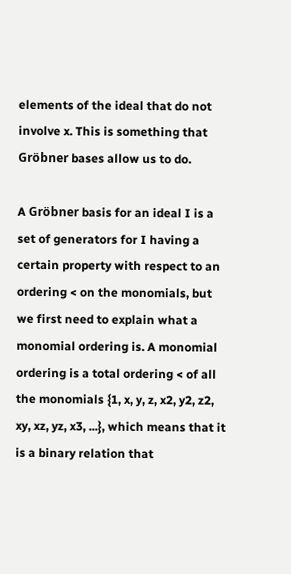elements of the ideal that do not involve x. This is something that Gröbner bases allow us to do.

A Gröbner basis for an ideal I is a set of generators for I having a certain property with respect to an ordering < on the monomials, but we first need to explain what a monomial ordering is. A monomial ordering is a total ordering < of all the monomials {1, x, y, z, x2, y2, z2, xy, xz, yz, x3, ...}, which means that it is a binary relation that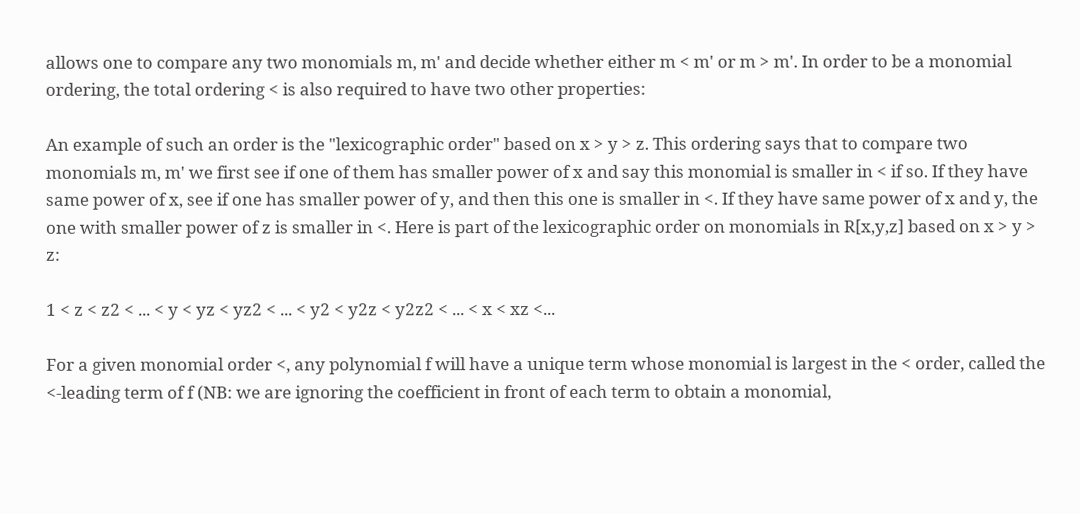allows one to compare any two monomials m, m' and decide whether either m < m' or m > m'. In order to be a monomial ordering, the total ordering < is also required to have two other properties:

An example of such an order is the "lexicographic order" based on x > y > z. This ordering says that to compare two monomials m, m' we first see if one of them has smaller power of x and say this monomial is smaller in < if so. If they have same power of x, see if one has smaller power of y, and then this one is smaller in <. If they have same power of x and y, the one with smaller power of z is smaller in <. Here is part of the lexicographic order on monomials in R[x,y,z] based on x > y > z:

1 < z < z2 < ... < y < yz < yz2 < ... < y2 < y2z < y2z2 < ... < x < xz <...

For a given monomial order <, any polynomial f will have a unique term whose monomial is largest in the < order, called the <-leading term of f (NB: we are ignoring the coefficient in front of each term to obtain a monomial,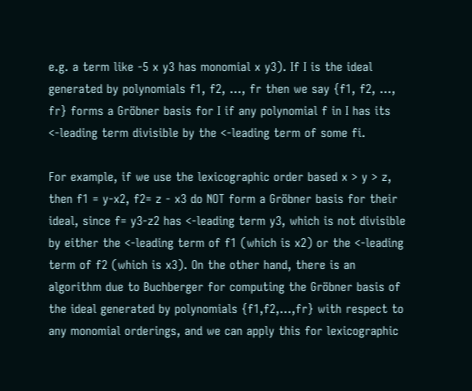e.g. a term like -5 x y3 has monomial x y3). If I is the ideal generated by polynomials f1, f2, ..., fr then we say {f1, f2, ..., fr} forms a Gröbner basis for I if any polynomial f in I has its <-leading term divisible by the <-leading term of some fi.

For example, if we use the lexicographic order based x > y > z, then f1 = y-x2, f2= z - x3 do NOT form a Gröbner basis for their ideal, since f= y3-z2 has <-leading term y3, which is not divisible by either the <-leading term of f1 (which is x2) or the <-leading term of f2 (which is x3). On the other hand, there is an algorithm due to Buchberger for computing the Gröbner basis of the ideal generated by polynomials {f1,f2,...,fr} with respect to any monomial orderings, and we can apply this for lexicographic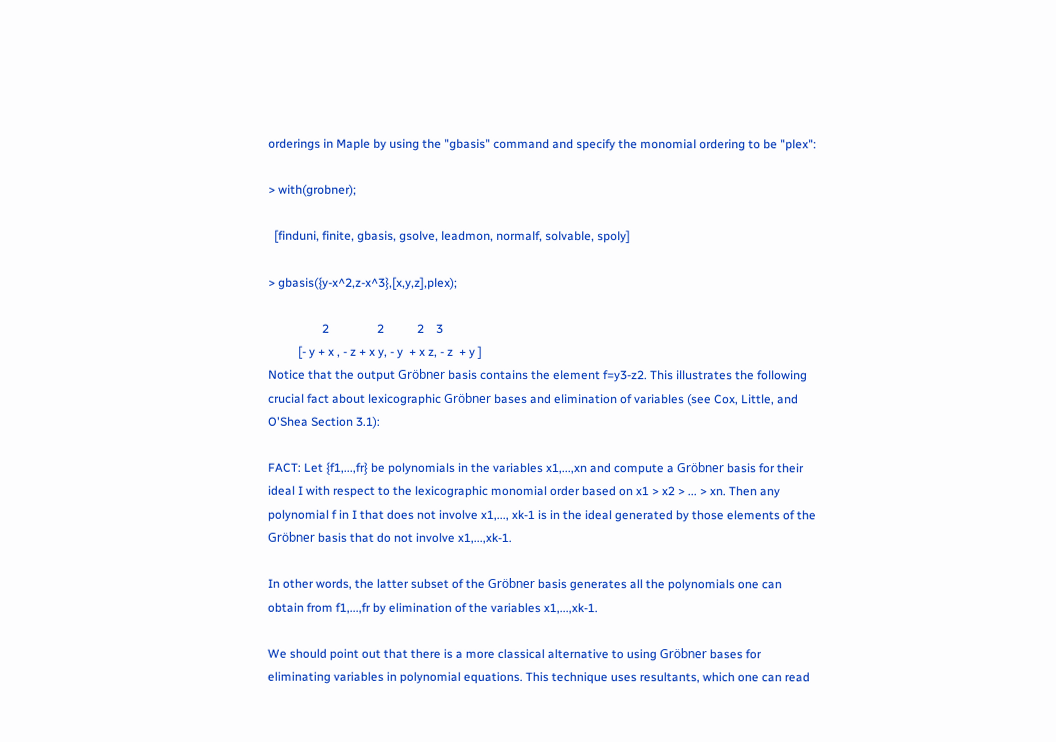orderings in Maple by using the "gbasis" command and specify the monomial ordering to be "plex":

> with(grobner);

  [finduni, finite, gbasis, gsolve, leadmon, normalf, solvable, spoly]

> gbasis({y-x^2,z-x^3},[x,y,z],plex);

                  2                2           2    3
          [- y + x , - z + x y, - y  + x z, - z  + y ]
Notice that the output Gröbner basis contains the element f=y3-z2. This illustrates the following crucial fact about lexicographic Gröbner bases and elimination of variables (see Cox, Little, and O'Shea Section 3.1):

FACT: Let {f1,...,fr} be polynomials in the variables x1,...,xn and compute a Gröbner basis for their ideal I with respect to the lexicographic monomial order based on x1 > x2 > ... > xn. Then any polynomial f in I that does not involve x1,..., xk-1 is in the ideal generated by those elements of the Gröbner basis that do not involve x1,...,xk-1.

In other words, the latter subset of the Gröbner basis generates all the polynomials one can obtain from f1,...,fr by elimination of the variables x1,...,xk-1.

We should point out that there is a more classical alternative to using Gröbner bases for eliminating variables in polynomial equations. This technique uses resultants, which one can read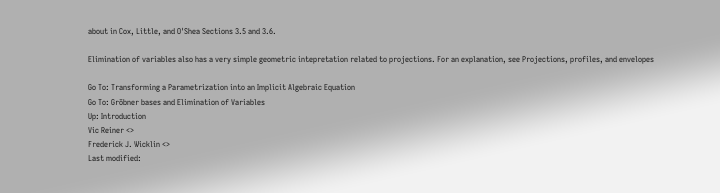about in Cox, Little, and O'Shea Sections 3.5 and 3.6.

Elimination of variables also has a very simple geometric intepretation related to projections. For an explanation, see Projections, profiles, and envelopes

Go To: Transforming a Parametrization into an Implicit Algebraic Equation
Go To: Gröbner bases and Elimination of Variables
Up: Introduction
Vic Reiner <>
Frederick J. Wicklin <>
Last modified: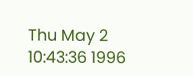Thu May 2 10:43:36 1996